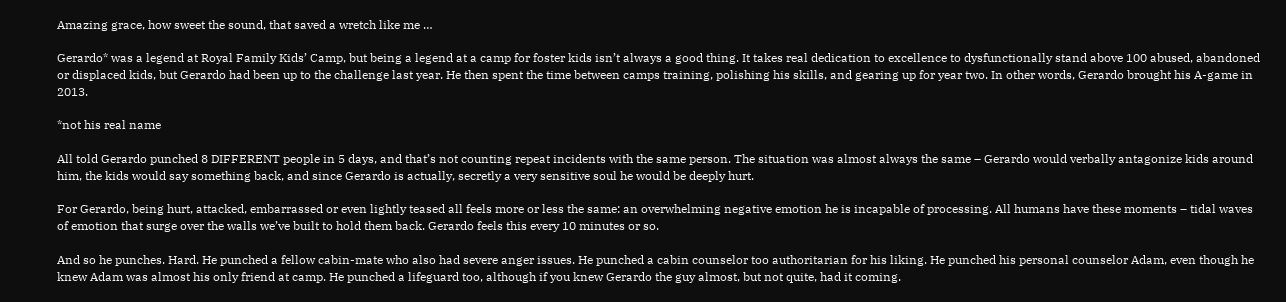Amazing grace, how sweet the sound, that saved a wretch like me …

Gerardo* was a legend at Royal Family Kids’ Camp, but being a legend at a camp for foster kids isn’t always a good thing. It takes real dedication to excellence to dysfunctionally stand above 100 abused, abandoned or displaced kids, but Gerardo had been up to the challenge last year. He then spent the time between camps training, polishing his skills, and gearing up for year two. In other words, Gerardo brought his A-game in 2013.

*not his real name

All told Gerardo punched 8 DIFFERENT people in 5 days, and that’s not counting repeat incidents with the same person. The situation was almost always the same – Gerardo would verbally antagonize kids around him, the kids would say something back, and since Gerardo is actually, secretly a very sensitive soul he would be deeply hurt.

For Gerardo, being hurt, attacked, embarrassed or even lightly teased all feels more or less the same: an overwhelming negative emotion he is incapable of processing. All humans have these moments – tidal waves of emotion that surge over the walls we’ve built to hold them back. Gerardo feels this every 10 minutes or so.

And so he punches. Hard. He punched a fellow cabin-mate who also had severe anger issues. He punched a cabin counselor too authoritarian for his liking. He punched his personal counselor Adam, even though he knew Adam was almost his only friend at camp. He punched a lifeguard too, although if you knew Gerardo the guy almost, but not quite, had it coming.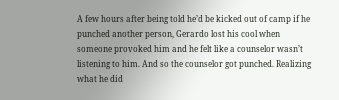A few hours after being told he’d be kicked out of camp if he punched another person, Gerardo lost his cool when someone provoked him and he felt like a counselor wasn’t listening to him. And so the counselor got punched. Realizing what he did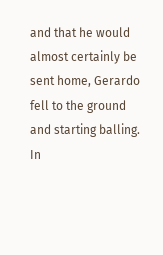and that he would almost certainly be sent home, Gerardo fell to the ground and starting balling. In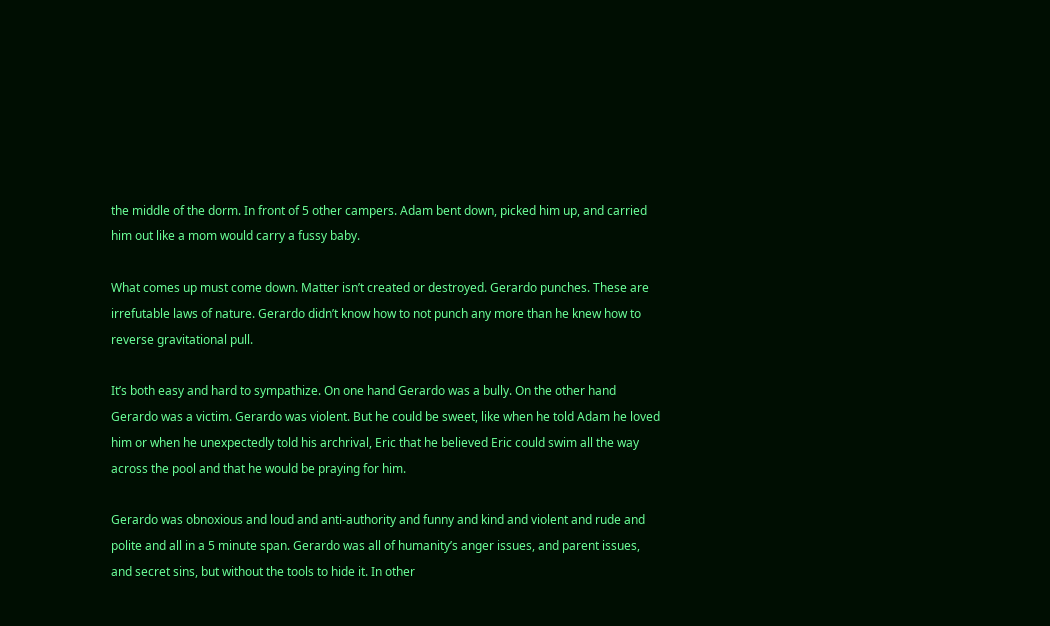the middle of the dorm. In front of 5 other campers. Adam bent down, picked him up, and carried him out like a mom would carry a fussy baby.

What comes up must come down. Matter isn’t created or destroyed. Gerardo punches. These are irrefutable laws of nature. Gerardo didn’t know how to not punch any more than he knew how to reverse gravitational pull.

It’s both easy and hard to sympathize. On one hand Gerardo was a bully. On the other hand Gerardo was a victim. Gerardo was violent. But he could be sweet, like when he told Adam he loved him or when he unexpectedly told his archrival, Eric that he believed Eric could swim all the way across the pool and that he would be praying for him.

Gerardo was obnoxious and loud and anti-authority and funny and kind and violent and rude and polite and all in a 5 minute span. Gerardo was all of humanity’s anger issues, and parent issues, and secret sins, but without the tools to hide it. In other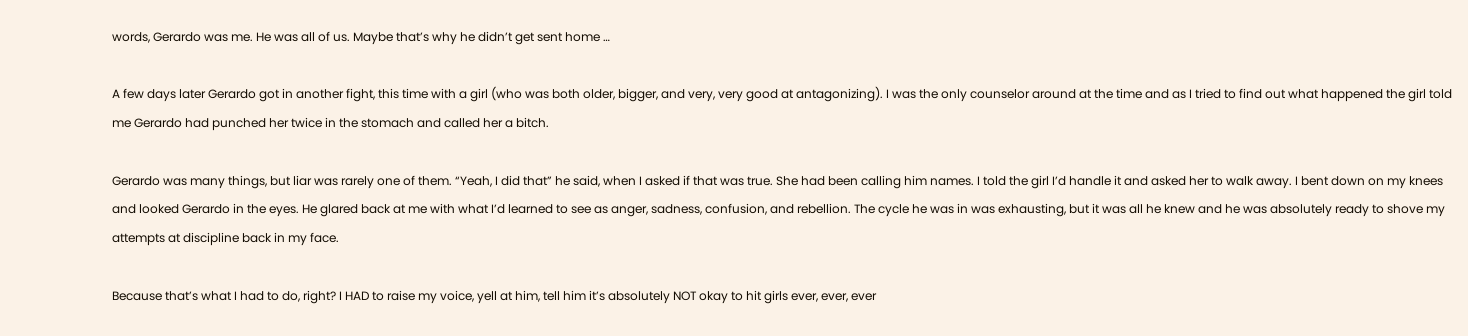words, Gerardo was me. He was all of us. Maybe that’s why he didn’t get sent home …

A few days later Gerardo got in another fight, this time with a girl (who was both older, bigger, and very, very good at antagonizing). I was the only counselor around at the time and as I tried to find out what happened the girl told me Gerardo had punched her twice in the stomach and called her a bitch.

Gerardo was many things, but liar was rarely one of them. “Yeah, I did that” he said, when I asked if that was true. She had been calling him names. I told the girl I’d handle it and asked her to walk away. I bent down on my knees and looked Gerardo in the eyes. He glared back at me with what I’d learned to see as anger, sadness, confusion, and rebellion. The cycle he was in was exhausting, but it was all he knew and he was absolutely ready to shove my attempts at discipline back in my face.

Because that’s what I had to do, right? I HAD to raise my voice, yell at him, tell him it’s absolutely NOT okay to hit girls ever, ever, ever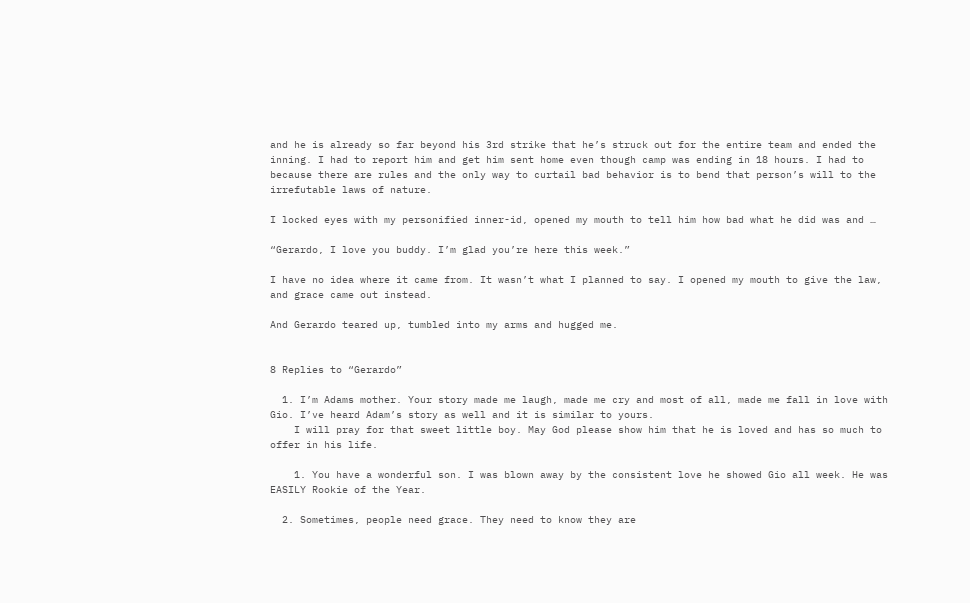and he is already so far beyond his 3rd strike that he’s struck out for the entire team and ended the inning. I had to report him and get him sent home even though camp was ending in 18 hours. I had to because there are rules and the only way to curtail bad behavior is to bend that person’s will to the irrefutable laws of nature.

I locked eyes with my personified inner-id, opened my mouth to tell him how bad what he did was and …

“Gerardo, I love you buddy. I’m glad you’re here this week.”

I have no idea where it came from. It wasn’t what I planned to say. I opened my mouth to give the law, and grace came out instead.

And Gerardo teared up, tumbled into my arms and hugged me.


8 Replies to “Gerardo”

  1. I’m Adams mother. Your story made me laugh, made me cry and most of all, made me fall in love with Gio. I’ve heard Adam’s story as well and it is similar to yours.
    I will pray for that sweet little boy. May God please show him that he is loved and has so much to offer in his life.

    1. You have a wonderful son. I was blown away by the consistent love he showed Gio all week. He was EASILY Rookie of the Year.

  2. Sometimes, people need grace. They need to know they are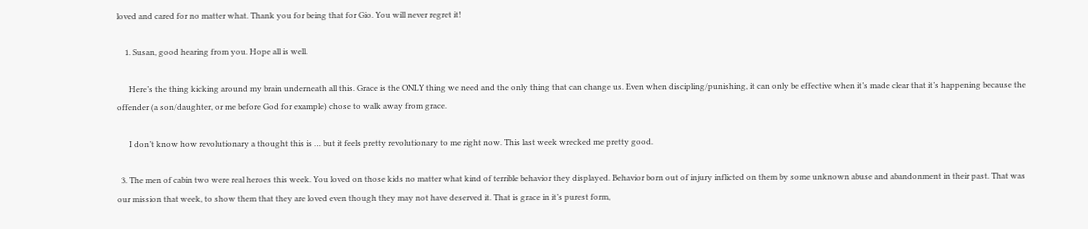loved and cared for no matter what. Thank you for being that for Gio. You will never regret it!

    1. Susan, good hearing from you. Hope all is well.

      Here’s the thing kicking around my brain underneath all this. Grace is the ONLY thing we need and the only thing that can change us. Even when discipling/punishing, it can only be effective when it’s made clear that it’s happening because the offender (a son/daughter, or me before God for example) chose to walk away from grace.

      I don’t know how revolutionary a thought this is … but it feels pretty revolutionary to me right now. This last week wrecked me pretty good.

  3. The men of cabin two were real heroes this week. You loved on those kids no matter what kind of terrible behavior they displayed. Behavior born out of injury inflicted on them by some unknown abuse and abandonment in their past. That was our mission that week, to show them that they are loved even though they may not have deserved it. That is grace in it’s purest form,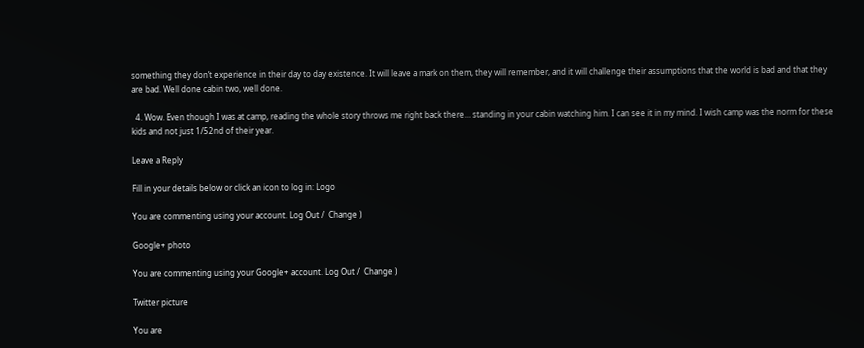something they don’t experience in their day to day existence. It will leave a mark on them, they will remember, and it will challenge their assumptions that the world is bad and that they are bad. Well done cabin two, well done.

  4. Wow. Even though I was at camp, reading the whole story throws me right back there… standing in your cabin watching him. I can see it in my mind. I wish camp was the norm for these kids and not just 1/52nd of their year.

Leave a Reply

Fill in your details below or click an icon to log in: Logo

You are commenting using your account. Log Out /  Change )

Google+ photo

You are commenting using your Google+ account. Log Out /  Change )

Twitter picture

You are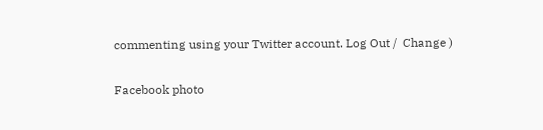commenting using your Twitter account. Log Out /  Change )

Facebook photo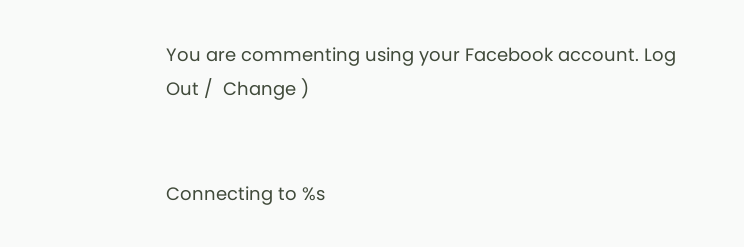You are commenting using your Facebook account. Log Out /  Change )


Connecting to %s